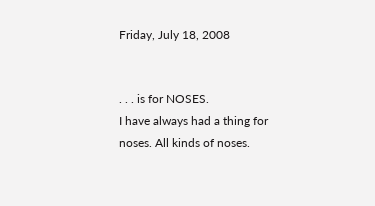Friday, July 18, 2008


. . . is for NOSES.
I have always had a thing for noses. All kinds of noses.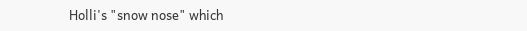Holli's "snow nose" which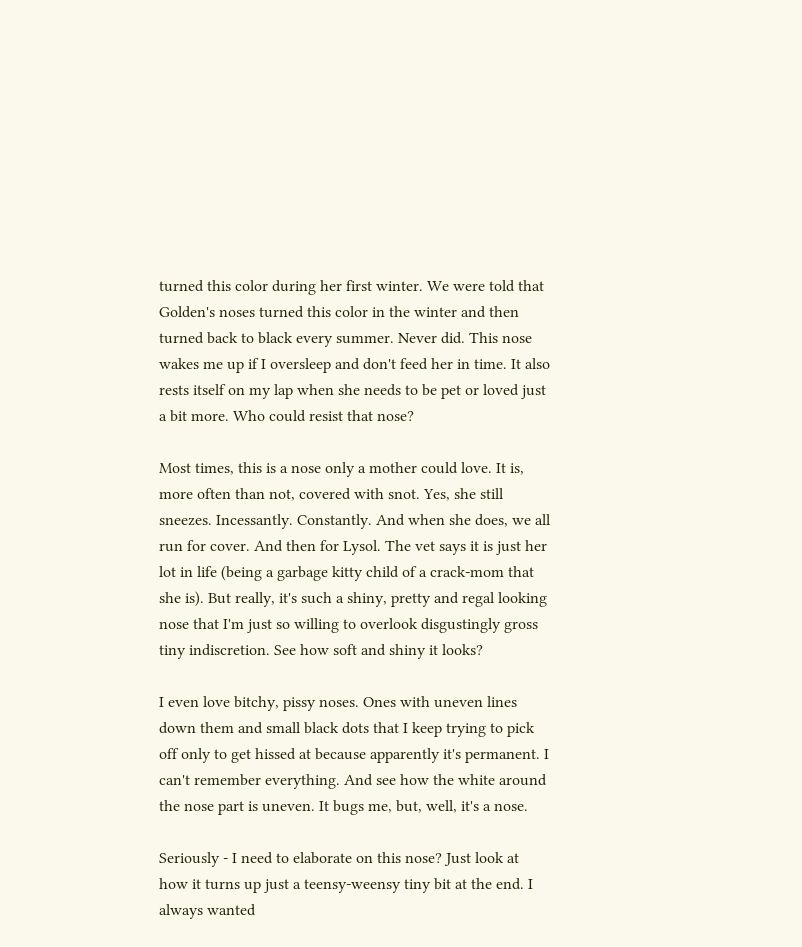turned this color during her first winter. We were told that Golden's noses turned this color in the winter and then turned back to black every summer. Never did. This nose wakes me up if I oversleep and don't feed her in time. It also rests itself on my lap when she needs to be pet or loved just a bit more. Who could resist that nose?

Most times, this is a nose only a mother could love. It is, more often than not, covered with snot. Yes, she still sneezes. Incessantly. Constantly. And when she does, we all run for cover. And then for Lysol. The vet says it is just her lot in life (being a garbage kitty child of a crack-mom that she is). But really, it's such a shiny, pretty and regal looking nose that I'm just so willing to overlook disgustingly gross tiny indiscretion. See how soft and shiny it looks?

I even love bitchy, pissy noses. Ones with uneven lines down them and small black dots that I keep trying to pick off only to get hissed at because apparently it's permanent. I can't remember everything. And see how the white around the nose part is uneven. It bugs me, but, well, it's a nose.

Seriously - I need to elaborate on this nose? Just look at how it turns up just a teensy-weensy tiny bit at the end. I always wanted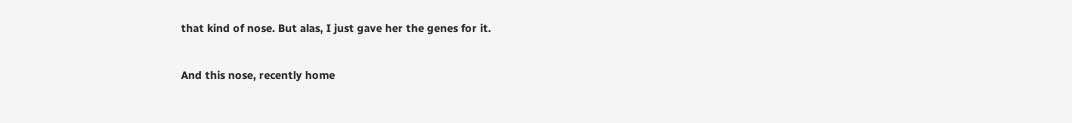that kind of nose. But alas, I just gave her the genes for it.

And this nose, recently home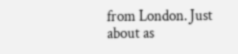from London. Just about as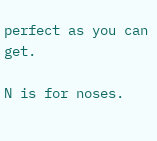perfect as you can get.

N is for noses.